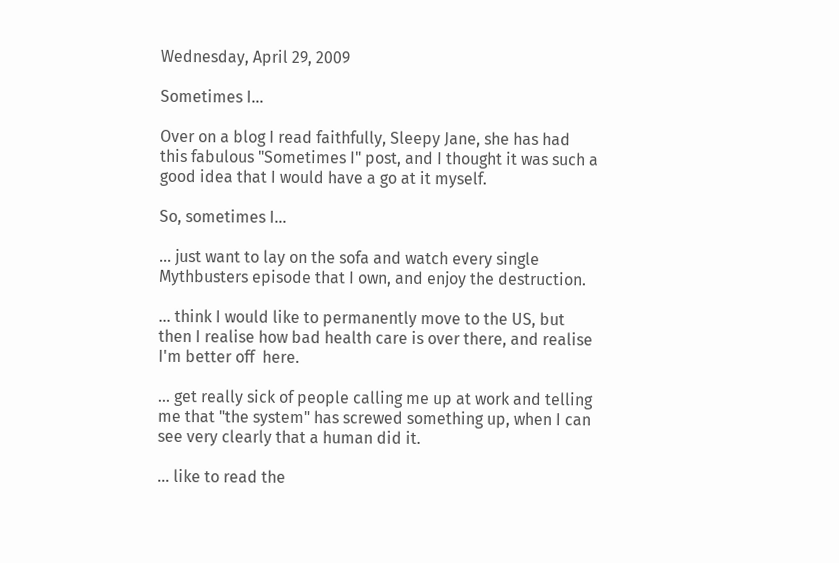Wednesday, April 29, 2009

Sometimes I...

Over on a blog I read faithfully, Sleepy Jane, she has had this fabulous "Sometimes I" post, and I thought it was such a good idea that I would have a go at it myself.

So, sometimes I...

... just want to lay on the sofa and watch every single Mythbusters episode that I own, and enjoy the destruction.

... think I would like to permanently move to the US, but then I realise how bad health care is over there, and realise I'm better off  here.

... get really sick of people calling me up at work and telling me that "the system" has screwed something up, when I can see very clearly that a human did it.

... like to read the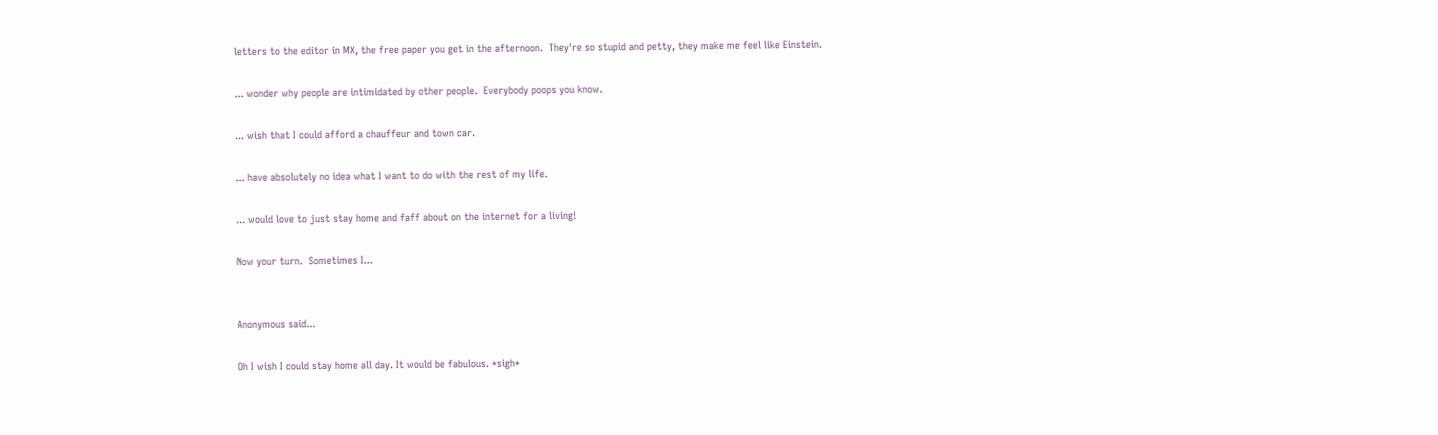letters to the editor in MX, the free paper you get in the afternoon.  They're so stupid and petty, they make me feel like Einstein.

... wonder why people are intimidated by other people.  Everybody poops you know.

... wish that I could afford a chauffeur and town car.

... have absolutely no idea what I want to do with the rest of my life.

... would love to just stay home and faff about on the internet for a living!

Now your turn.  Sometimes I...


Anonymous said...

Oh I wish I could stay home all day. It would be fabulous. *sigh*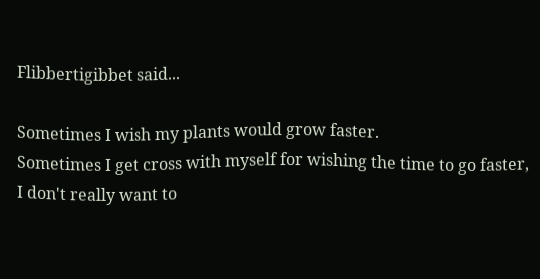Flibbertigibbet said...

Sometimes I wish my plants would grow faster.
Sometimes I get cross with myself for wishing the time to go faster, I don't really want to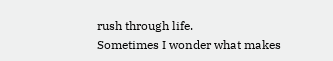rush through life.
Sometimes I wonder what makes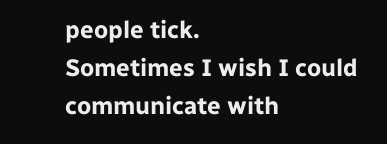people tick.
Sometimes I wish I could communicate with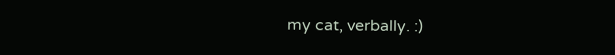my cat, verbally. :)